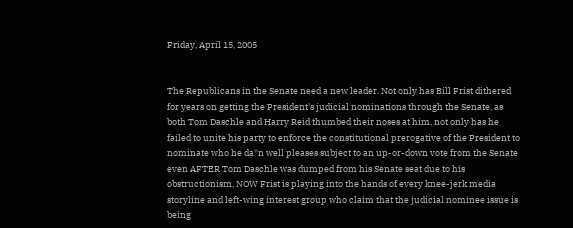Friday, April 15, 2005


The Republicans in the Senate need a new leader. Not only has Bill Frist dithered for years on getting the President's judicial nominations through the Senate, as both Tom Daschle and Harry Reid thumbed their noses at him, not only has he failed to unite his party to enforce the constitutional prerogative of the President to nominate who he da*n well pleases subject to an up-or-down vote from the Senate even AFTER Tom Daschle was dumped from his Senate seat due to his obstructionism, NOW Frist is playing into the hands of every knee-jerk media storyline and left-wing interest group who claim that the judicial nominee issue is being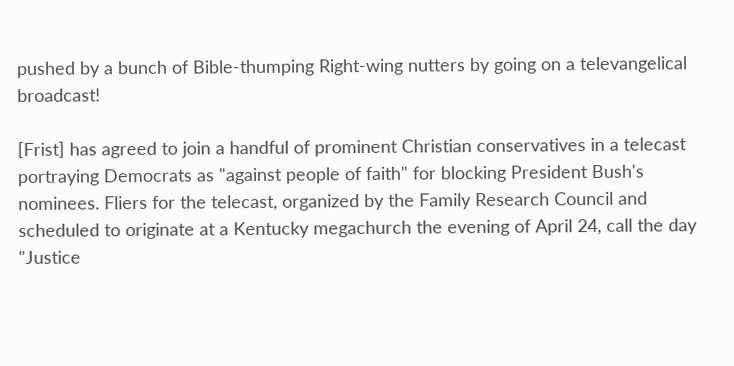pushed by a bunch of Bible-thumping Right-wing nutters by going on a televangelical broadcast!

[Frist] has agreed to join a handful of prominent Christian conservatives in a telecast portraying Democrats as "against people of faith" for blocking President Bush's nominees. Fliers for the telecast, organized by the Family Research Council and scheduled to originate at a Kentucky megachurch the evening of April 24, call the day "Justice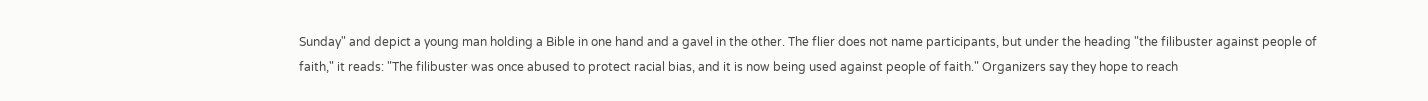Sunday" and depict a young man holding a Bible in one hand and a gavel in the other. The flier does not name participants, but under the heading "the filibuster against people of faith," it reads: "The filibuster was once abused to protect racial bias, and it is now being used against people of faith." Organizers say they hope to reach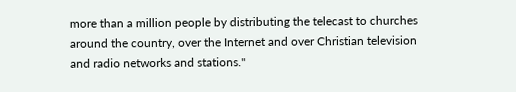more than a million people by distributing the telecast to churches around the country, over the Internet and over Christian television and radio networks and stations."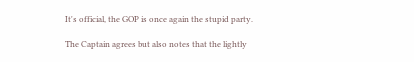It's official, the GOP is once again the stupid party.

The Captain agrees but also notes that the lightly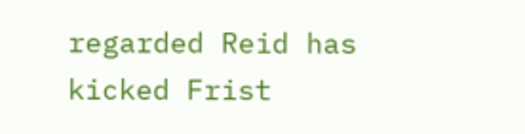regarded Reid has kicked Frist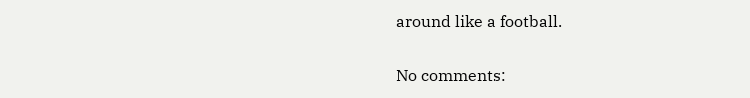around like a football.

No comments: